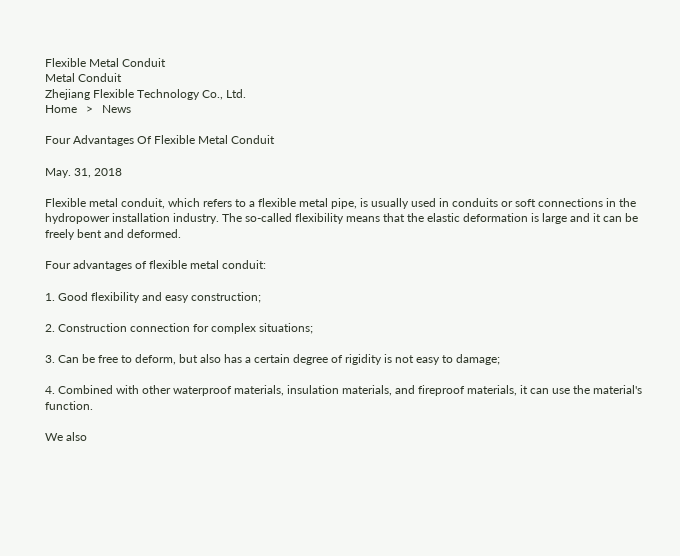Flexible Metal Conduit
Metal Conduit
Zhejiang Flexible Technology Co., Ltd.
Home   >   News

Four Advantages Of Flexible Metal Conduit

May. 31, 2018

Flexible metal conduit, which refers to a flexible metal pipe, is usually used in conduits or soft connections in the hydropower installation industry. The so-called flexibility means that the elastic deformation is large and it can be freely bent and deformed.

Four advantages of flexible metal conduit:

1. Good flexibility and easy construction;

2. Construction connection for complex situations;

3. Can be free to deform, but also has a certain degree of rigidity is not easy to damage;

4. Combined with other waterproof materials, insulation materials, and fireproof materials, it can use the material's function.

We also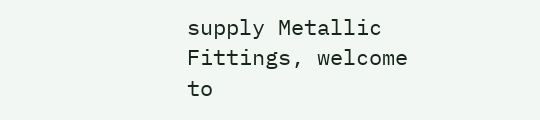supply Metallic Fittings, welcome to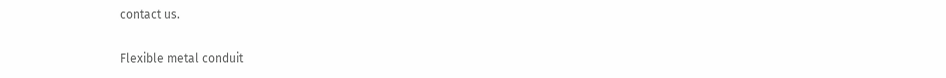contact us.

Flexible metal conduit